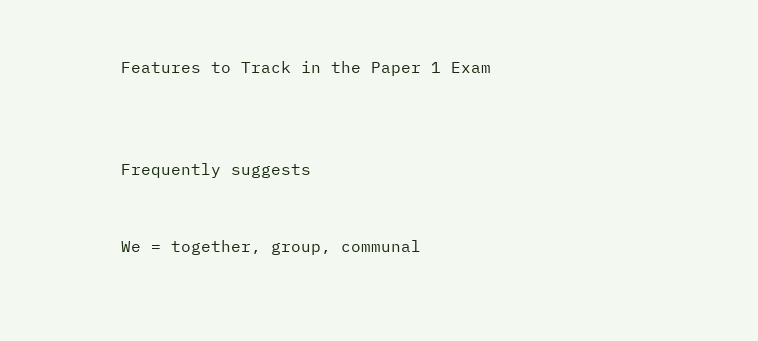Features to Track in the Paper 1 Exam



Frequently suggests


We = together, group, communal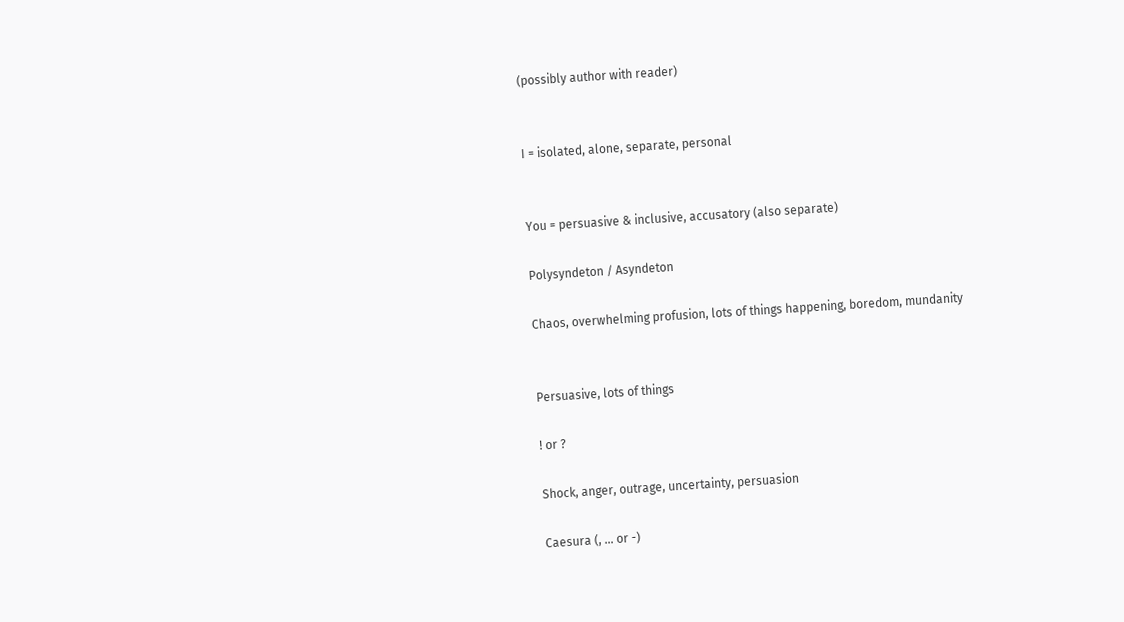(possibly author with reader)


I = isolated, alone, separate, personal


You = persuasive & inclusive, accusatory (also separate)

Polysyndeton / Asyndeton

Chaos, overwhelming profusion, lots of things happening, boredom, mundanity


Persuasive, lots of things

! or ?

Shock, anger, outrage, uncertainty, persuasion

Caesura (, … or -)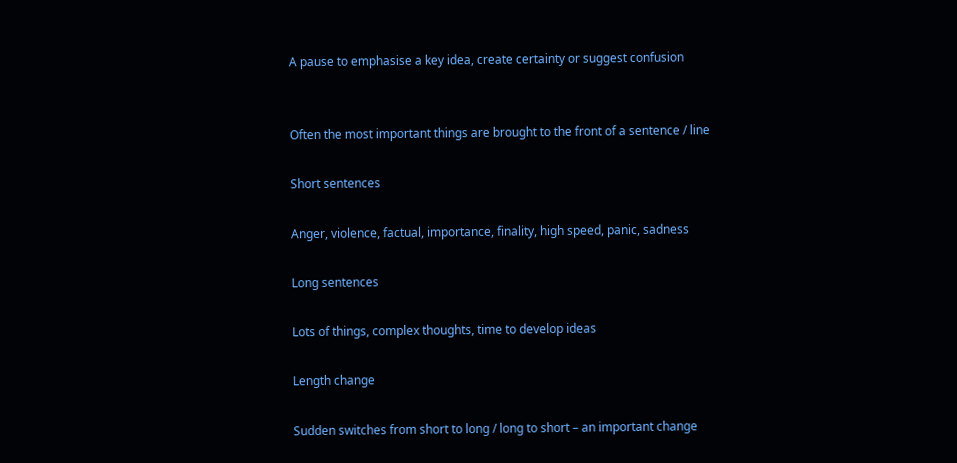A pause to emphasise a key idea, create certainty or suggest confusion


Often the most important things are brought to the front of a sentence / line

Short sentences

Anger, violence, factual, importance, finality, high speed, panic, sadness

Long sentences

Lots of things, complex thoughts, time to develop ideas

Length change

Sudden switches from short to long / long to short – an important change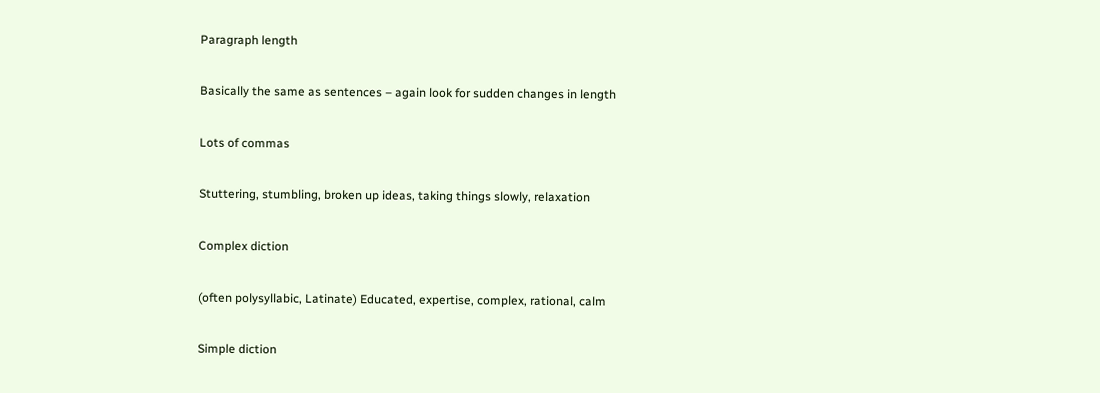Paragraph length

Basically the same as sentences – again look for sudden changes in length

Lots of commas

Stuttering, stumbling, broken up ideas, taking things slowly, relaxation

Complex diction

(often polysyllabic, Latinate) Educated, expertise, complex, rational, calm

Simple diction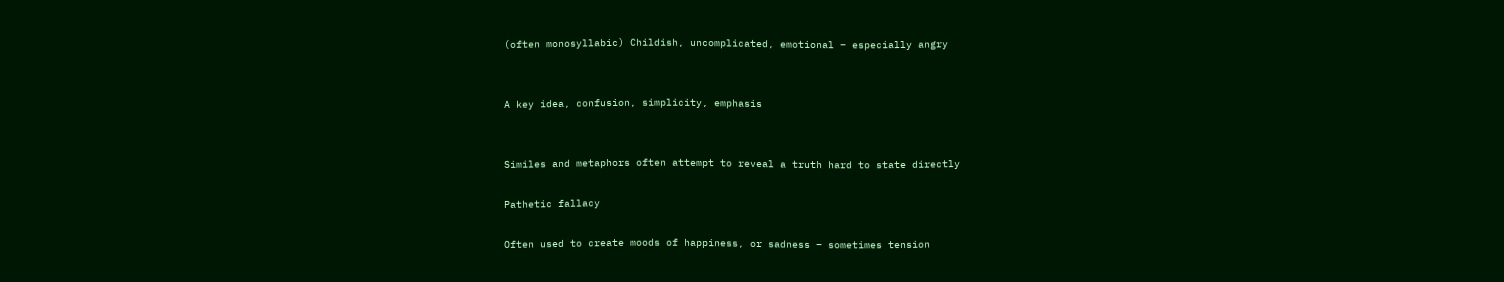(often monosyllabic) Childish, uncomplicated, emotional – especially angry


A key idea, confusion, simplicity, emphasis


Similes and metaphors often attempt to reveal a truth hard to state directly

Pathetic fallacy

Often used to create moods of happiness, or sadness – sometimes tension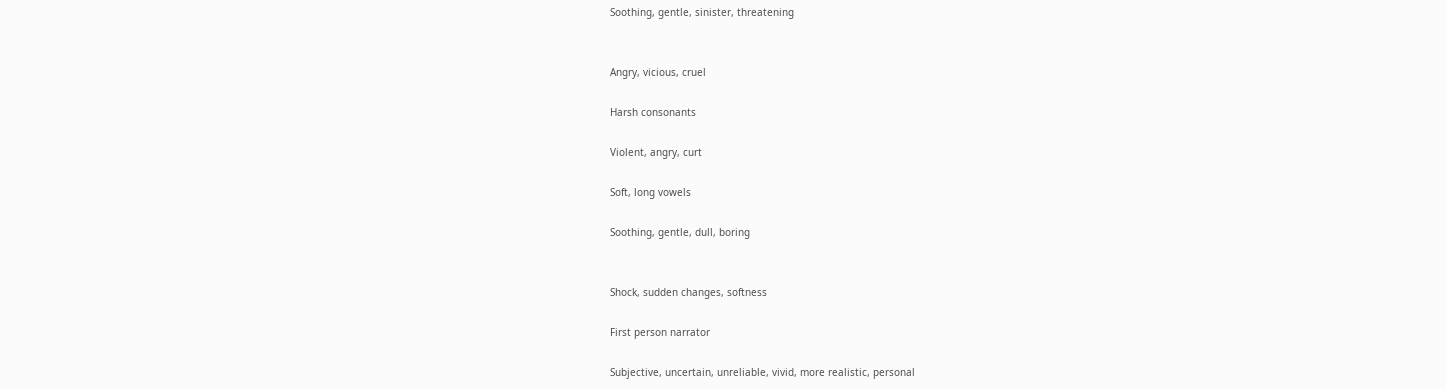Soothing, gentle, sinister, threatening


Angry, vicious, cruel

Harsh consonants

Violent, angry, curt

Soft, long vowels

Soothing, gentle, dull, boring


Shock, sudden changes, softness

First person narrator

Subjective, uncertain, unreliable, vivid, more realistic, personal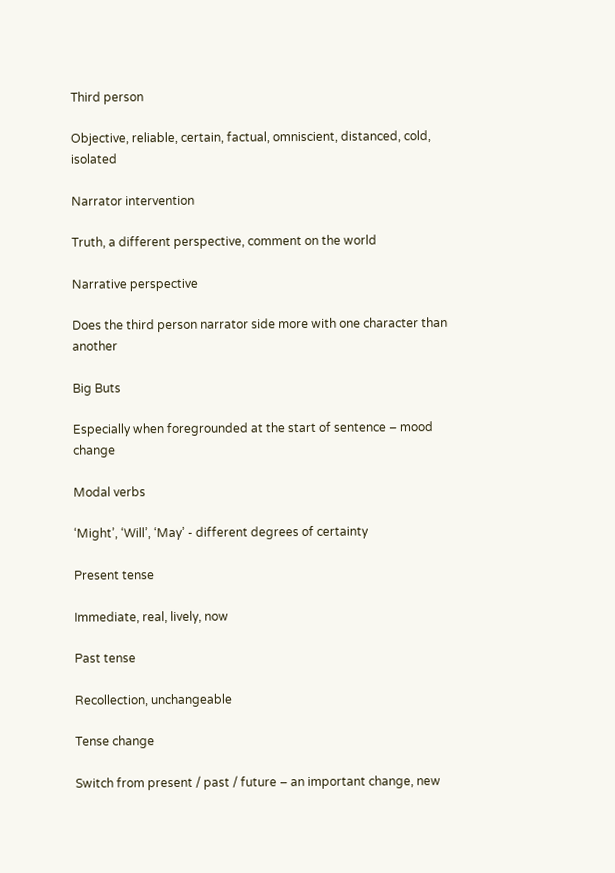Third person

Objective, reliable, certain, factual, omniscient, distanced, cold, isolated

Narrator intervention

Truth, a different perspective, comment on the world

Narrative perspective

Does the third person narrator side more with one character than another

Big Buts

Especially when foregrounded at the start of sentence – mood change

Modal verbs

‘Might’, ‘Will’, ‘May’ - different degrees of certainty

Present tense

Immediate, real, lively, now

Past tense

Recollection, unchangeable

Tense change

Switch from present / past / future – an important change, new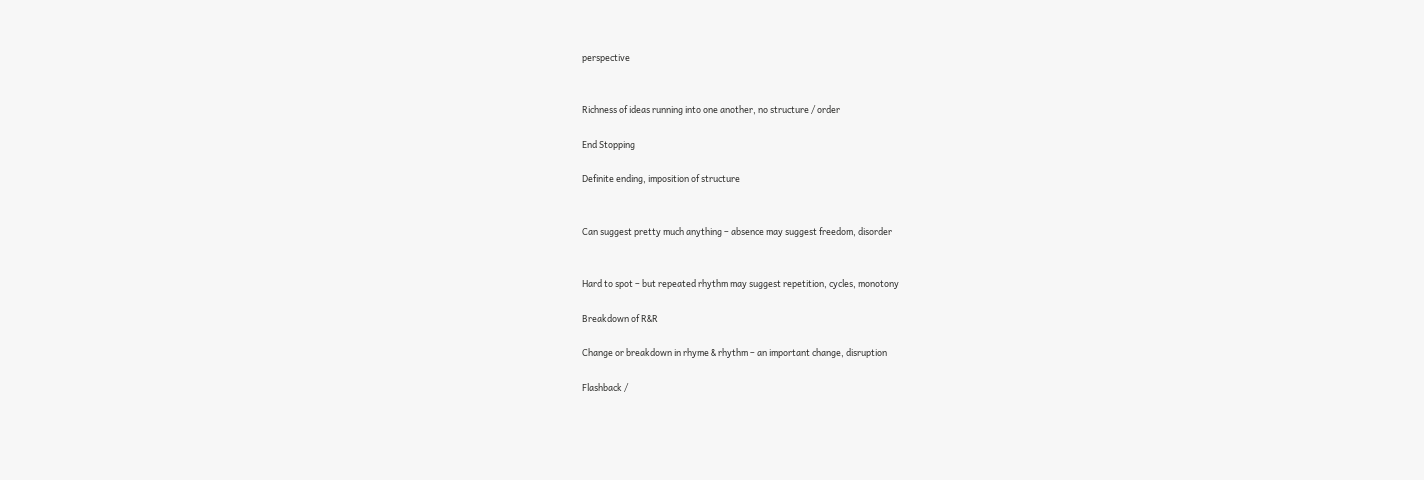perspective


Richness of ideas running into one another, no structure / order

End Stopping

Definite ending, imposition of structure


Can suggest pretty much anything – absence may suggest freedom, disorder


Hard to spot – but repeated rhythm may suggest repetition, cycles, monotony

Breakdown of R&R

Change or breakdown in rhyme & rhythm – an important change, disruption

Flashback /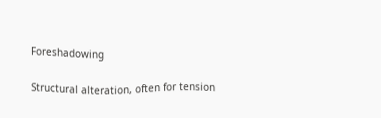Foreshadowing

Structural alteration, often for tension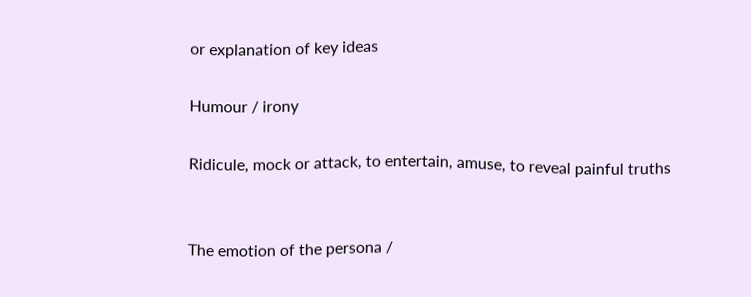or explanation of key ideas

Humour / irony

Ridicule, mock or attack, to entertain, amuse, to reveal painful truths


The emotion of the persona /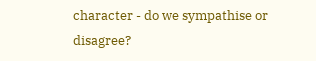character - do we sympathise or disagree?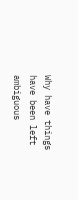Why have things have been left ambiguous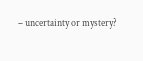– uncertainty or mystery?